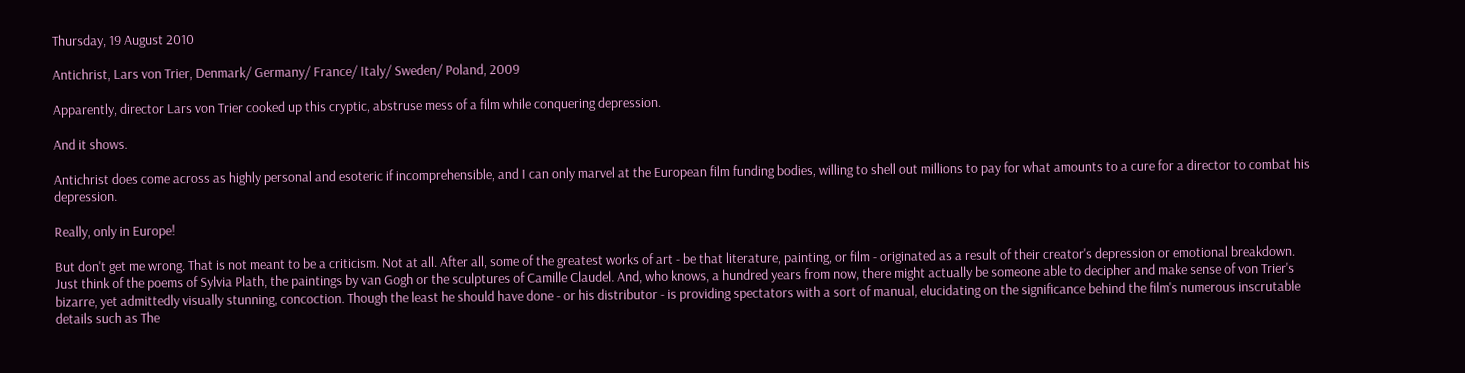Thursday, 19 August 2010

Antichrist, Lars von Trier, Denmark/ Germany/ France/ Italy/ Sweden/ Poland, 2009

Apparently, director Lars von Trier cooked up this cryptic, abstruse mess of a film while conquering depression.

And it shows.

Antichrist does come across as highly personal and esoteric if incomprehensible, and I can only marvel at the European film funding bodies, willing to shell out millions to pay for what amounts to a cure for a director to combat his depression.

Really, only in Europe!

But don't get me wrong. That is not meant to be a criticism. Not at all. After all, some of the greatest works of art - be that literature, painting, or film - originated as a result of their creator's depression or emotional breakdown. Just think of the poems of Sylvia Plath, the paintings by van Gogh or the sculptures of Camille Claudel. And, who knows, a hundred years from now, there might actually be someone able to decipher and make sense of von Trier's bizarre, yet admittedly visually stunning, concoction. Though the least he should have done - or his distributor - is providing spectators with a sort of manual, elucidating on the significance behind the film's numerous inscrutable details such as The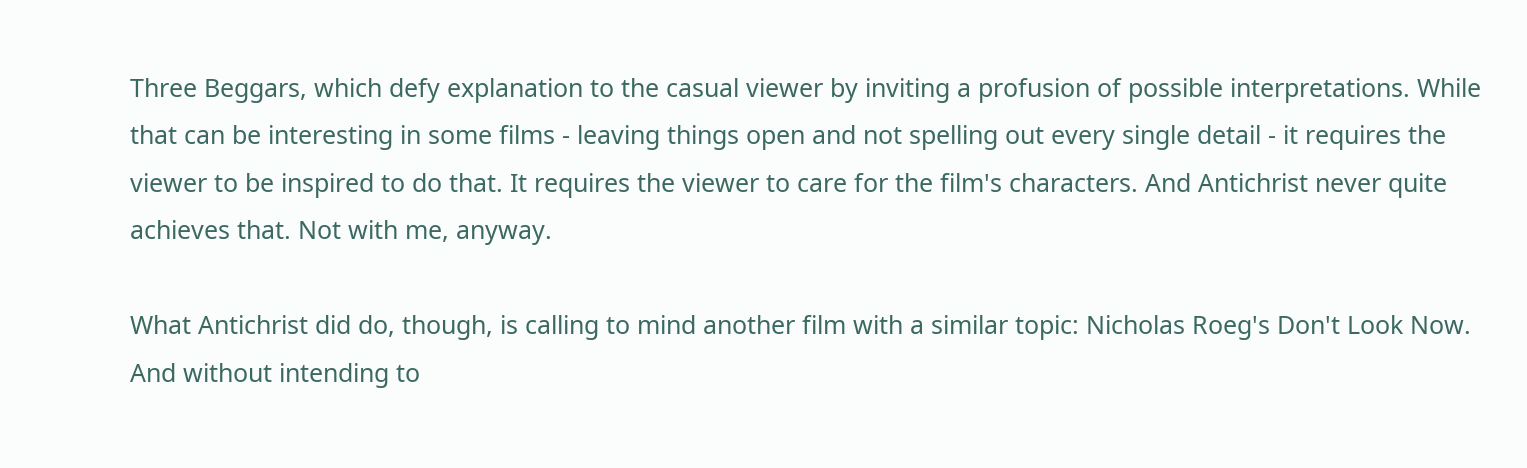Three Beggars, which defy explanation to the casual viewer by inviting a profusion of possible interpretations. While that can be interesting in some films - leaving things open and not spelling out every single detail - it requires the viewer to be inspired to do that. It requires the viewer to care for the film's characters. And Antichrist never quite achieves that. Not with me, anyway.

What Antichrist did do, though, is calling to mind another film with a similar topic: Nicholas Roeg's Don't Look Now. And without intending to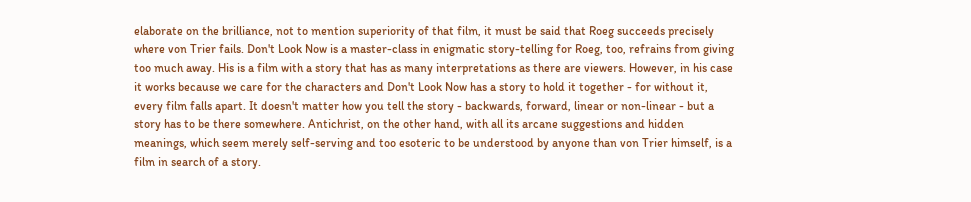elaborate on the brilliance, not to mention superiority of that film, it must be said that Roeg succeeds precisely where von Trier fails. Don't Look Now is a master-class in enigmatic story-telling for Roeg, too, refrains from giving too much away. His is a film with a story that has as many interpretations as there are viewers. However, in his case it works because we care for the characters and Don't Look Now has a story to hold it together - for without it, every film falls apart. It doesn't matter how you tell the story - backwards, forward, linear or non-linear - but a story has to be there somewhere. Antichrist, on the other hand, with all its arcane suggestions and hidden meanings, which seem merely self-serving and too esoteric to be understood by anyone than von Trier himself, is a film in search of a story.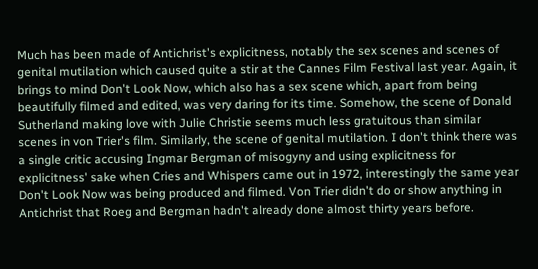Much has been made of Antichrist's explicitness, notably the sex scenes and scenes of genital mutilation which caused quite a stir at the Cannes Film Festival last year. Again, it brings to mind Don't Look Now, which also has a sex scene which, apart from being beautifully filmed and edited, was very daring for its time. Somehow, the scene of Donald Sutherland making love with Julie Christie seems much less gratuitous than similar scenes in von Trier's film. Similarly, the scene of genital mutilation. I don't think there was a single critic accusing Ingmar Bergman of misogyny and using explicitness for explicitness' sake when Cries and Whispers came out in 1972, interestingly the same year Don't Look Now was being produced and filmed. Von Trier didn't do or show anything in Antichrist that Roeg and Bergman hadn't already done almost thirty years before.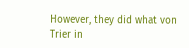However, they did what von Trier in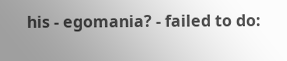his - egomania? - failed to do: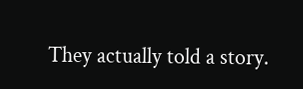They actually told a story.